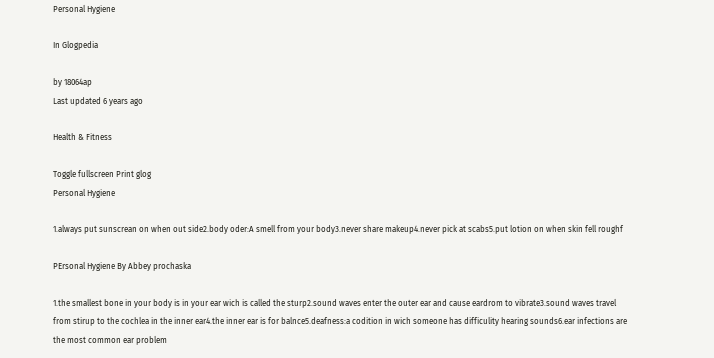Personal Hygiene

In Glogpedia

by 18064ap
Last updated 6 years ago

Health & Fitness

Toggle fullscreen Print glog
Personal Hygiene

1.always put sunscrean on when out side2.body oder:A smell from your body3.never share makeup4.never pick at scabs5.put lotion on when skin fell roughf

PErsonal Hygiene By Abbey prochaska

1.the smallest bone in your body is in your ear wich is called the sturp2.sound waves enter the outer ear and cause eardrom to vibrate3.sound waves travel from stirup to the cochlea in the inner ear4.the inner ear is for balnce5.deafness:a codition in wich someone has difficulity hearing sounds6.ear infections are the most common ear problem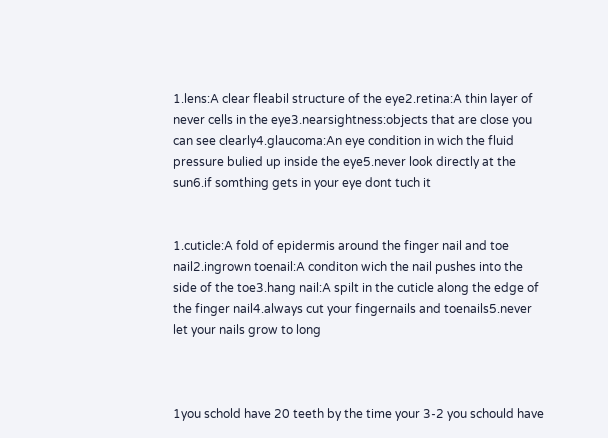1.lens:A clear fleabil structure of the eye2.retina:A thin layer of never cells in the eye3.nearsightness:objects that are close you can see clearly4.glaucoma:An eye condition in wich the fluid pressure bulied up inside the eye5.never look directly at the sun6.if somthing gets in your eye dont tuch it


1.cuticle:A fold of epidermis around the finger nail and toe nail2.ingrown toenail:A conditon wich the nail pushes into the side of the toe3.hang nail:A spilt in the cuticle along the edge of the finger nail4.always cut your fingernails and toenails5.never let your nails grow to long



1you schold have 20 teeth by the time your 3-2 you schould have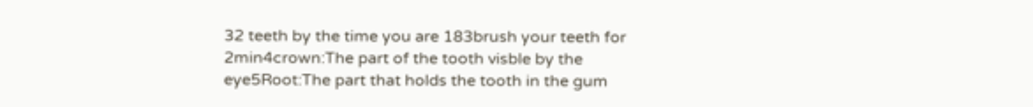32 teeth by the time you are 183brush your teeth for 2min4crown:The part of the tooth visble by the eye5Root:The part that holds the tooth in the gum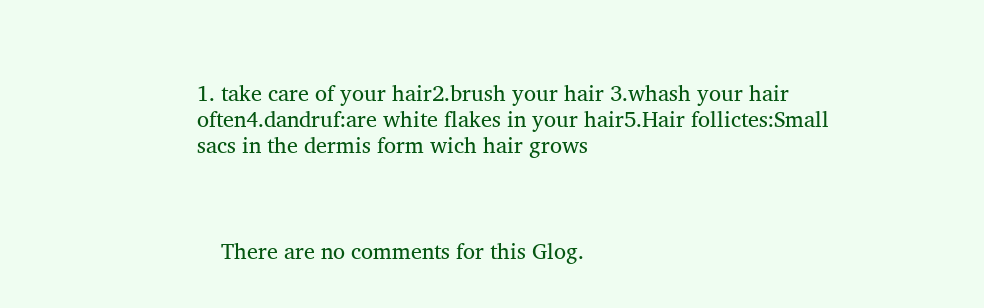1. take care of your hair2.brush your hair 3.whash your hair often4.dandruf:are white flakes in your hair5.Hair follictes:Small sacs in the dermis form wich hair grows



    There are no comments for this Glog.